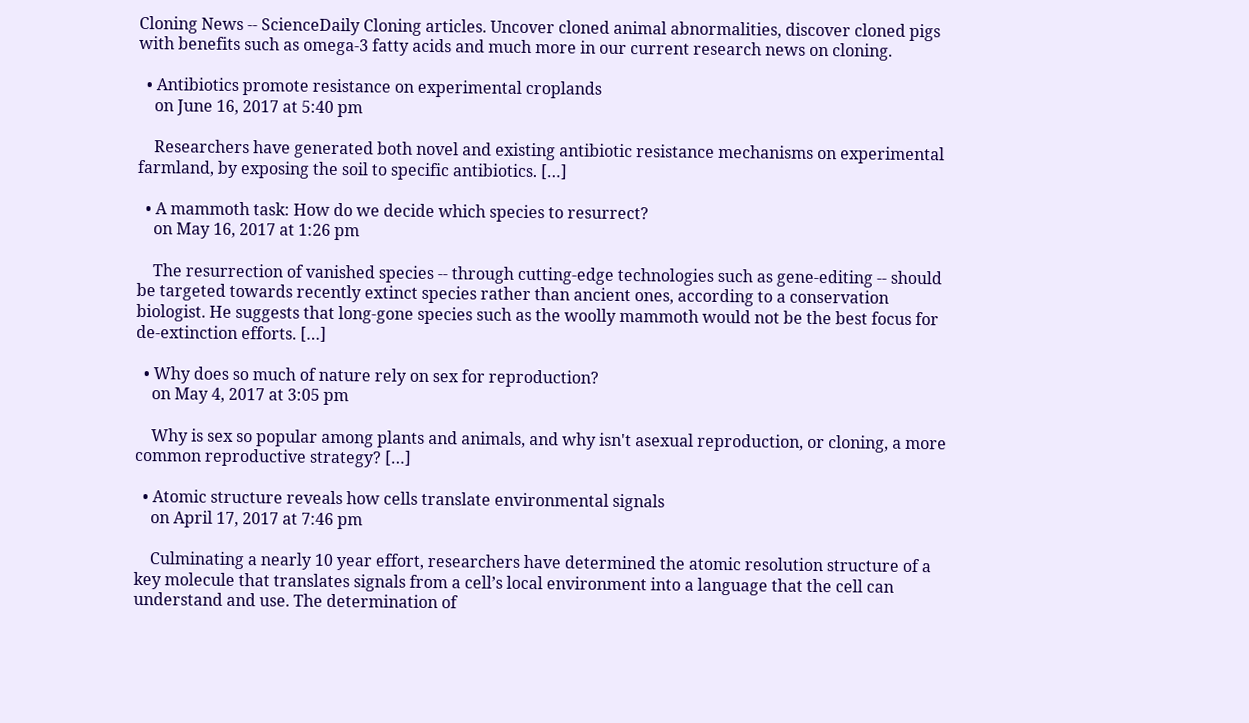Cloning News -- ScienceDaily Cloning articles. Uncover cloned animal abnormalities, discover cloned pigs with benefits such as omega-3 fatty acids and much more in our current research news on cloning.

  • Antibiotics promote resistance on experimental croplands
    on June 16, 2017 at 5:40 pm

    Researchers have generated both novel and existing antibiotic resistance mechanisms on experimental farmland, by exposing the soil to specific antibiotics. […]

  • A mammoth task: How do we decide which species to resurrect?
    on May 16, 2017 at 1:26 pm

    The resurrection of vanished species -- through cutting-edge technologies such as gene-editing -- should be targeted towards recently extinct species rather than ancient ones, according to a conservation biologist. He suggests that long-gone species such as the woolly mammoth would not be the best focus for de-extinction efforts. […]

  • Why does so much of nature rely on sex for reproduction?
    on May 4, 2017 at 3:05 pm

    Why is sex so popular among plants and animals, and why isn't asexual reproduction, or cloning, a more common reproductive strategy? […]

  • Atomic structure reveals how cells translate environmental signals
    on April 17, 2017 at 7:46 pm

    Culminating a nearly 10 year effort, researchers have determined the atomic resolution structure of a key molecule that translates signals from a cell’s local environment into a language that the cell can understand and use. The determination of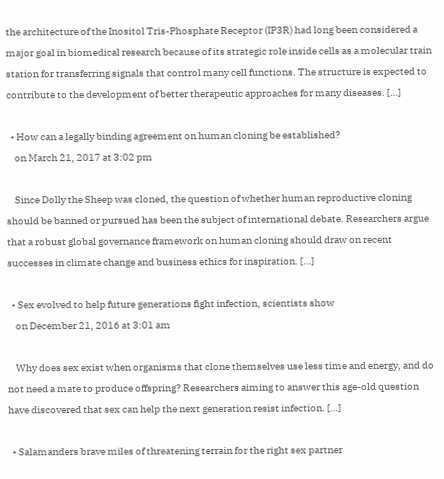the architecture of the Inositol Tris-Phosphate Receptor (IP3R) had long been considered a major goal in biomedical research because of its strategic role inside cells as a molecular train station for transferring signals that control many cell functions. The structure is expected to contribute to the development of better therapeutic approaches for many diseases. […]

  • How can a legally binding agreement on human cloning be established?
    on March 21, 2017 at 3:02 pm

    Since Dolly the Sheep was cloned, the question of whether human reproductive cloning should be banned or pursued has been the subject of international debate. Researchers argue that a robust global governance framework on human cloning should draw on recent successes in climate change and business ethics for inspiration. […]

  • Sex evolved to help future generations fight infection, scientists show
    on December 21, 2016 at 3:01 am

    Why does sex exist when organisms that clone themselves use less time and energy, and do not need a mate to produce offspring? Researchers aiming to answer this age-old question have discovered that sex can help the next generation resist infection. […]

  • Salamanders brave miles of threatening terrain for the right sex partner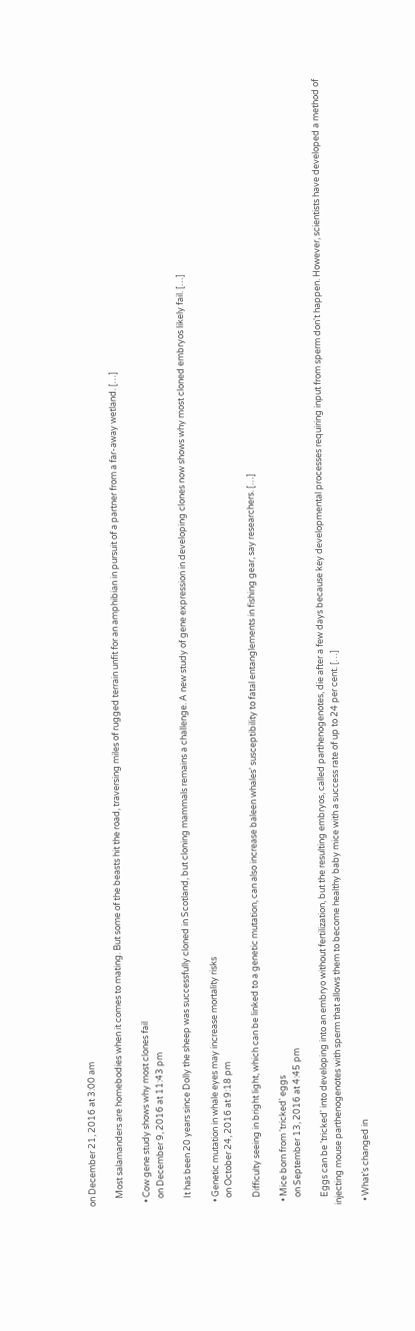on December 21, 2016 at 3:00 am

    Most salamanders are homebodies when it comes to mating. But some of the beasts hit the road, traversing miles of rugged terrain unfit for an amphibian in pursuit of a partner from a far-away wetland. […]

  • Cow gene study shows why most clones fail
    on December 9, 2016 at 11:43 pm

    It has been 20 years since Dolly the sheep was successfully cloned in Scotland, but cloning mammals remains a challenge. A new study of gene expression in developing clones now shows why most cloned embryos likely fail. […]

  • Genetic mutation in whale eyes may increase mortality risks
    on October 24, 2016 at 9:18 pm

    Difficulty seeing in bright light, which can be linked to a genetic mutation, can also increase baleen whales' susceptibility to fatal entanglements in fishing gear, say researchers. […]

  • Mice born from 'tricked' eggs
    on September 13, 2016 at 4:45 pm

    Eggs can be 'tricked' into developing into an embryo without fertilization, but the resulting embryos, called parthenogenotes, die after a few days because key developmental processes requiring input from sperm don't happen. However, scientists have developed a method of injecting mouse parthenogenotes with sperm that allows them to become healthy baby mice with a success rate of up to 24 per cent. […]

  • What’s changed in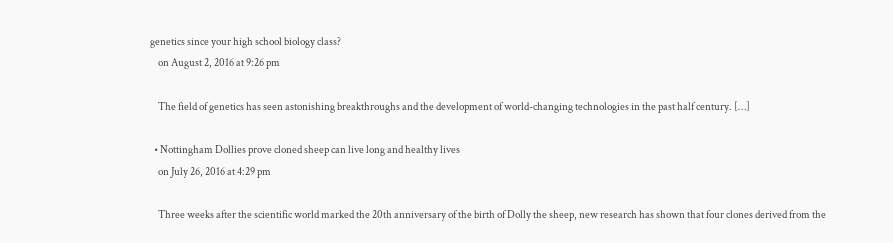genetics since your high school biology class?
    on August 2, 2016 at 9:26 pm

    The field of genetics has seen astonishing breakthroughs and the development of world-changing technologies in the past half century. […]

  • Nottingham Dollies prove cloned sheep can live long and healthy lives
    on July 26, 2016 at 4:29 pm

    Three weeks after the scientific world marked the 20th anniversary of the birth of Dolly the sheep, new research has shown that four clones derived from the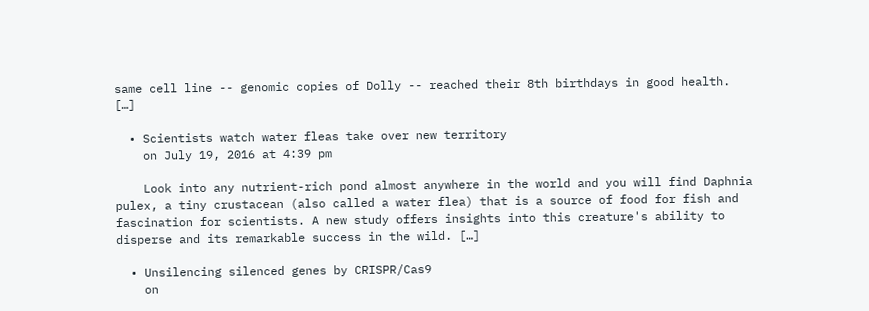same cell line -- genomic copies of Dolly -- reached their 8th birthdays in good health. […]

  • Scientists watch water fleas take over new territory
    on July 19, 2016 at 4:39 pm

    Look into any nutrient-rich pond almost anywhere in the world and you will find Daphnia pulex, a tiny crustacean (also called a water flea) that is a source of food for fish and fascination for scientists. A new study offers insights into this creature's ability to disperse and its remarkable success in the wild. […]

  • Unsilencing silenced genes by CRISPR/Cas9
    on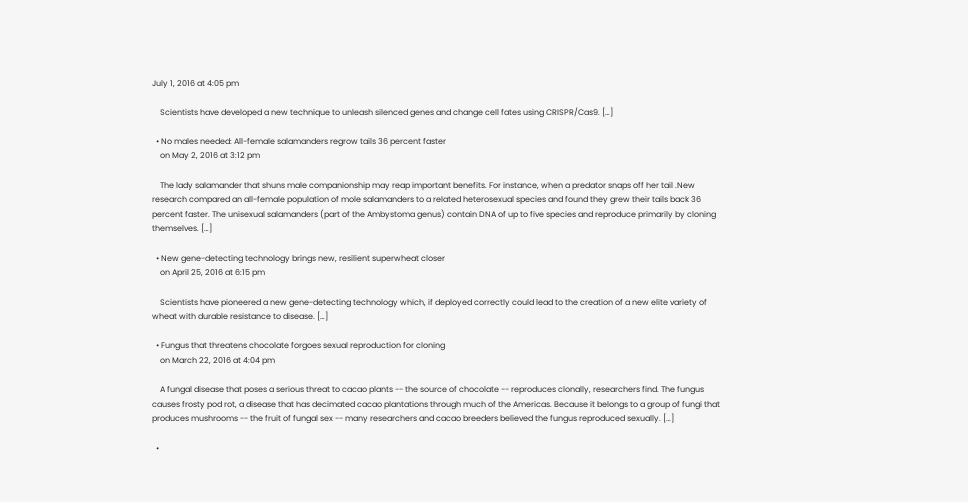July 1, 2016 at 4:05 pm

    Scientists have developed a new technique to unleash silenced genes and change cell fates using CRISPR/Cas9. […]

  • No males needed: All-female salamanders regrow tails 36 percent faster
    on May 2, 2016 at 3:12 pm

    The lady salamander that shuns male companionship may reap important benefits. For instance, when a predator snaps off her tail .New research compared an all-female population of mole salamanders to a related heterosexual species and found they grew their tails back 36 percent faster. The unisexual salamanders (part of the Ambystoma genus) contain DNA of up to five species and reproduce primarily by cloning themselves. […]

  • New gene-detecting technology brings new, resilient superwheat closer
    on April 25, 2016 at 6:15 pm

    Scientists have pioneered a new gene-detecting technology which, if deployed correctly could lead to the creation of a new elite variety of wheat with durable resistance to disease. […]

  • Fungus that threatens chocolate forgoes sexual reproduction for cloning
    on March 22, 2016 at 4:04 pm

    A fungal disease that poses a serious threat to cacao plants -- the source of chocolate -- reproduces clonally, researchers find. The fungus causes frosty pod rot, a disease that has decimated cacao plantations through much of the Americas. Because it belongs to a group of fungi that produces mushrooms -- the fruit of fungal sex -- many researchers and cacao breeders believed the fungus reproduced sexually. […]

  •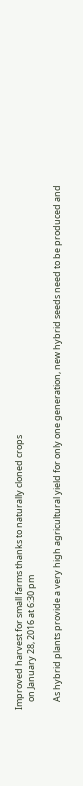Improved harvest for small farms thanks to naturally cloned crops
    on January 28, 2016 at 6:30 pm

    As hybrid plants provide a very high agricultural yield for only one generation, new hybrid seeds need to be produced and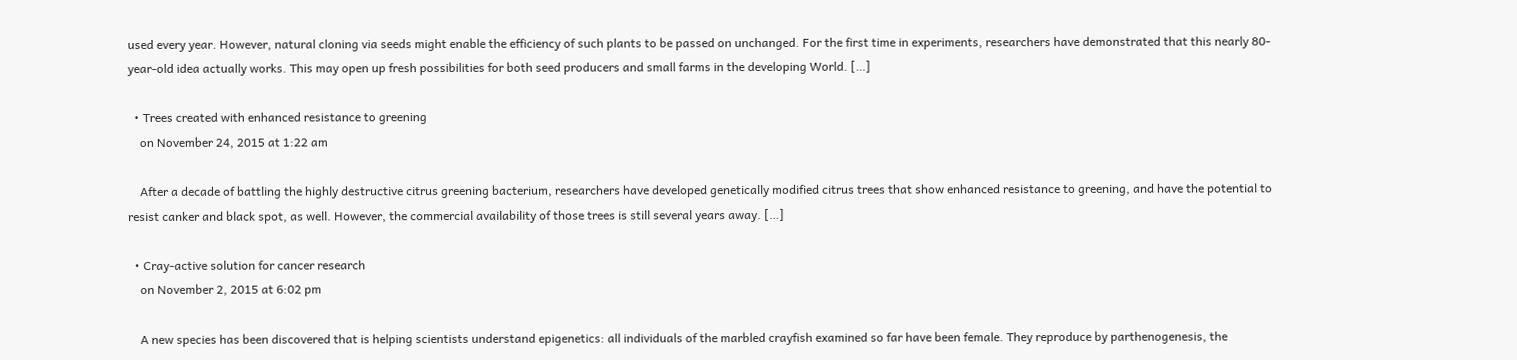used every year. However, natural cloning via seeds might enable the efficiency of such plants to be passed on unchanged. For the first time in experiments, researchers have demonstrated that this nearly 80-year-old idea actually works. This may open up fresh possibilities for both seed producers and small farms in the developing World. […]

  • Trees created with enhanced resistance to greening
    on November 24, 2015 at 1:22 am

    After a decade of battling the highly destructive citrus greening bacterium, researchers have developed genetically modified citrus trees that show enhanced resistance to greening, and have the potential to resist canker and black spot, as well. However, the commercial availability of those trees is still several years away. […]

  • Cray-active solution for cancer research
    on November 2, 2015 at 6:02 pm

    A new species has been discovered that is helping scientists understand epigenetics: all individuals of the marbled crayfish examined so far have been female. They reproduce by parthenogenesis, the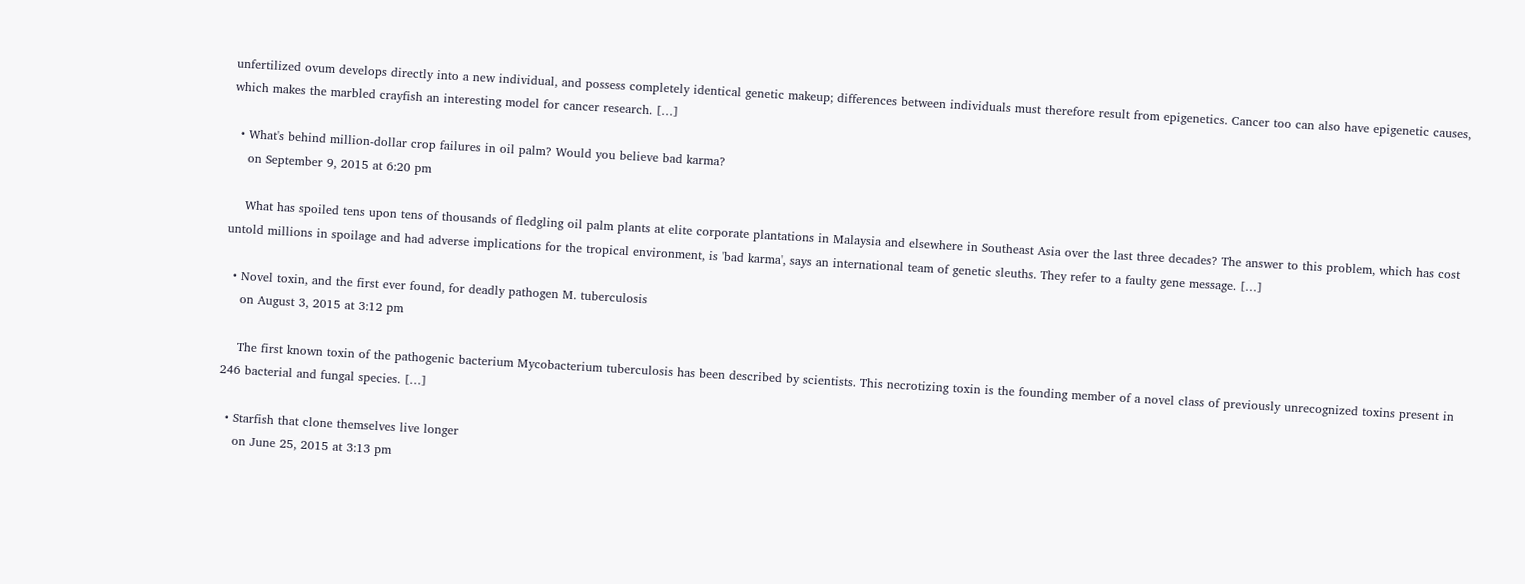unfertilized ovum develops directly into a new individual, and possess completely identical genetic makeup; differences between individuals must therefore result from epigenetics. Cancer too can also have epigenetic causes, which makes the marbled crayfish an interesting model for cancer research. […]

  • What's behind million-dollar crop failures in oil palm? Would you believe bad karma?
    on September 9, 2015 at 6:20 pm

    What has spoiled tens upon tens of thousands of fledgling oil palm plants at elite corporate plantations in Malaysia and elsewhere in Southeast Asia over the last three decades? The answer to this problem, which has cost untold millions in spoilage and had adverse implications for the tropical environment, is 'bad karma', says an international team of genetic sleuths. They refer to a faulty gene message. […]

  • Novel toxin, and the first ever found, for deadly pathogen M. tuberculosis
    on August 3, 2015 at 3:12 pm

    The first known toxin of the pathogenic bacterium Mycobacterium tuberculosis has been described by scientists. This necrotizing toxin is the founding member of a novel class of previously unrecognized toxins present in 246 bacterial and fungal species. […]

  • Starfish that clone themselves live longer
    on June 25, 2015 at 3:13 pm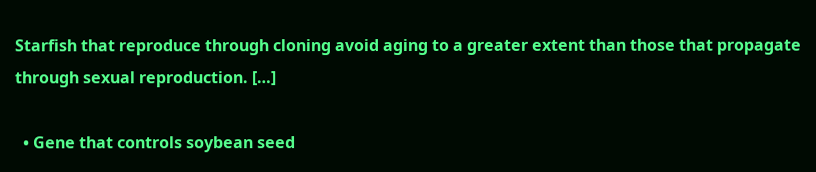Starfish that reproduce through cloning avoid aging to a greater extent than those that propagate through sexual reproduction. […]

  • Gene that controls soybean seed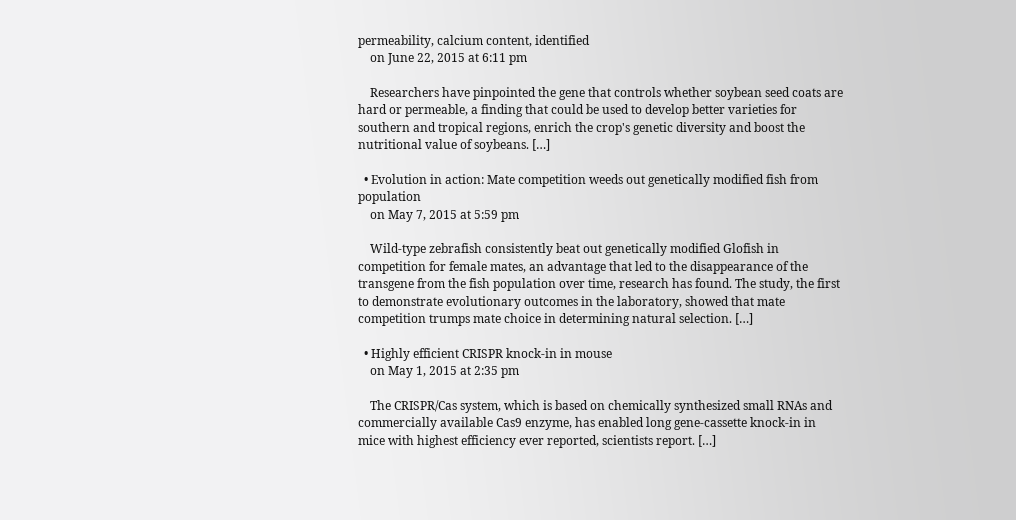permeability, calcium content, identified
    on June 22, 2015 at 6:11 pm

    Researchers have pinpointed the gene that controls whether soybean seed coats are hard or permeable, a finding that could be used to develop better varieties for southern and tropical regions, enrich the crop's genetic diversity and boost the nutritional value of soybeans. […]

  • Evolution in action: Mate competition weeds out genetically modified fish from population
    on May 7, 2015 at 5:59 pm

    Wild-type zebrafish consistently beat out genetically modified Glofish in competition for female mates, an advantage that led to the disappearance of the transgene from the fish population over time, research has found. The study, the first to demonstrate evolutionary outcomes in the laboratory, showed that mate competition trumps mate choice in determining natural selection. […]

  • Highly efficient CRISPR knock-in in mouse
    on May 1, 2015 at 2:35 pm

    The CRISPR/Cas system, which is based on chemically synthesized small RNAs and commercially available Cas9 enzyme, has enabled long gene-cassette knock-in in mice with highest efficiency ever reported, scientists report. […]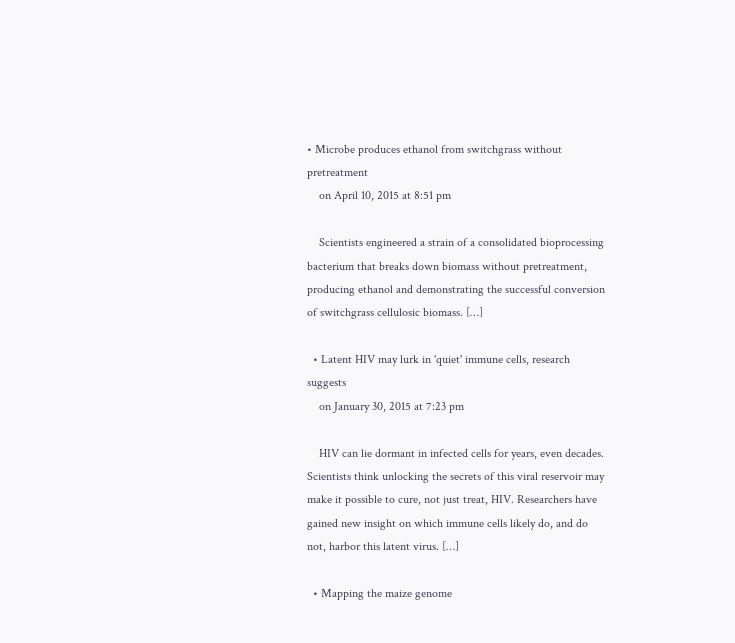• Microbe produces ethanol from switchgrass without pretreatment
    on April 10, 2015 at 8:51 pm

    Scientists engineered a strain of a consolidated bioprocessing bacterium that breaks down biomass without pretreatment, producing ethanol and demonstrating the successful conversion of switchgrass cellulosic biomass. […]

  • Latent HIV may lurk in 'quiet' immune cells, research suggests
    on January 30, 2015 at 7:23 pm

    HIV can lie dormant in infected cells for years, even decades. Scientists think unlocking the secrets of this viral reservoir may make it possible to cure, not just treat, HIV. Researchers have gained new insight on which immune cells likely do, and do not, harbor this latent virus. […]

  • Mapping the maize genome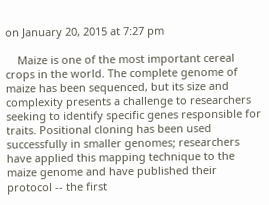on January 20, 2015 at 7:27 pm

    Maize is one of the most important cereal crops in the world. The complete genome of maize has been sequenced, but its size and complexity presents a challenge to researchers seeking to identify specific genes responsible for traits. Positional cloning has been used successfully in smaller genomes; researchers have applied this mapping technique to the maize genome and have published their protocol -- the first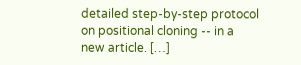detailed step-by-step protocol on positional cloning -- in a new article. […]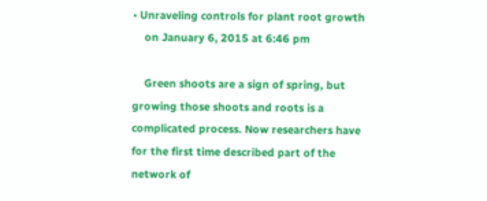• Unraveling controls for plant root growth
    on January 6, 2015 at 6:46 pm

    Green shoots are a sign of spring, but growing those shoots and roots is a complicated process. Now researchers have for the first time described part of the network of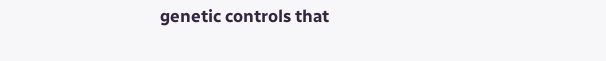genetic controls that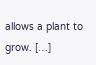allows a plant to grow. […]